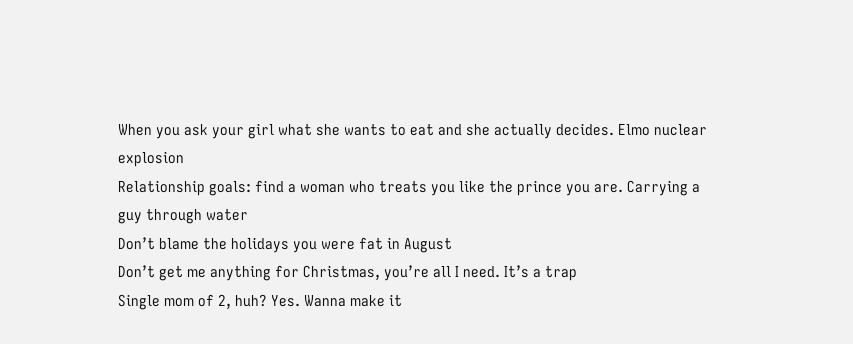When you ask your girl what she wants to eat and she actually decides. Elmo nuclear explosion
Relationship goals: find a woman who treats you like the prince you are. Carrying a guy through water
Don’t blame the holidays you were fat in August
Don’t get me anything for Christmas, you’re all I need. It’s a trap
Single mom of 2, huh? Yes. Wanna make it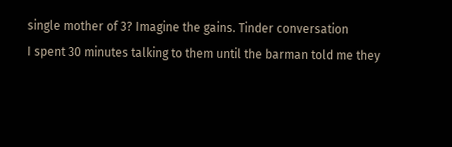single mother of 3? Imagine the gains. Tinder conversation
I spent 30 minutes talking to them until the barman told me they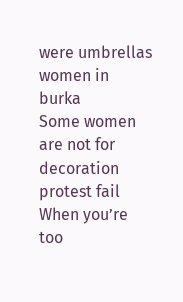were umbrellas women in burka
Some women are not for decoration protest fail
When you’re too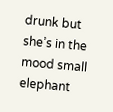drunk but she’s in the mood small elephant